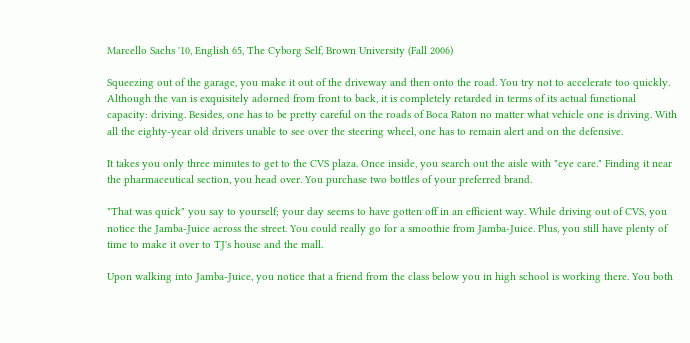Marcello Sachs '10, English 65, The Cyborg Self, Brown University (Fall 2006)

Squeezing out of the garage, you make it out of the driveway and then onto the road. You try not to accelerate too quickly. Although the van is exquisitely adorned from front to back, it is completely retarded in terms of its actual functional capacity: driving. Besides, one has to be pretty careful on the roads of Boca Raton no matter what vehicle one is driving. With all the eighty-year old drivers unable to see over the steering wheel, one has to remain alert and on the defensive.

It takes you only three minutes to get to the CVS plaza. Once inside, you search out the aisle with "eye care." Finding it near the pharmaceutical section, you head over. You purchase two bottles of your preferred brand.

"That was quick" you say to yourself; your day seems to have gotten off in an efficient way. While driving out of CVS, you notice the Jamba-Juice across the street. You could really go for a smoothie from Jamba-Juice. Plus, you still have plenty of time to make it over to TJ's house and the mall.

Upon walking into Jamba-Juice, you notice that a friend from the class below you in high school is working there. You both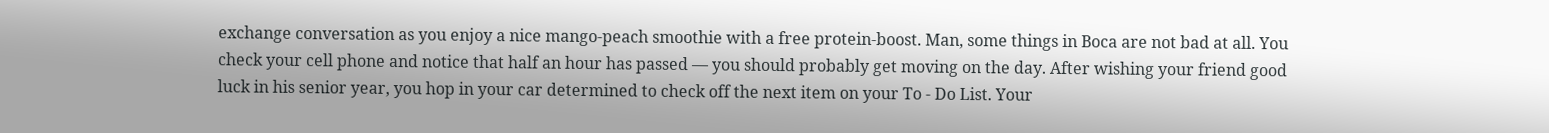exchange conversation as you enjoy a nice mango-peach smoothie with a free protein-boost. Man, some things in Boca are not bad at all. You check your cell phone and notice that half an hour has passed — you should probably get moving on the day. After wishing your friend good luck in his senior year, you hop in your car determined to check off the next item on your To - Do List. Your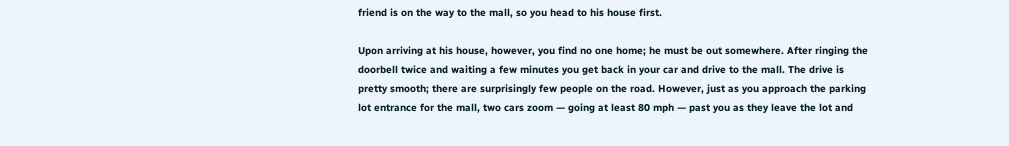friend is on the way to the mall, so you head to his house first.

Upon arriving at his house, however, you find no one home; he must be out somewhere. After ringing the doorbell twice and waiting a few minutes you get back in your car and drive to the mall. The drive is pretty smooth; there are surprisingly few people on the road. However, just as you approach the parking lot entrance for the mall, two cars zoom — going at least 80 mph — past you as they leave the lot and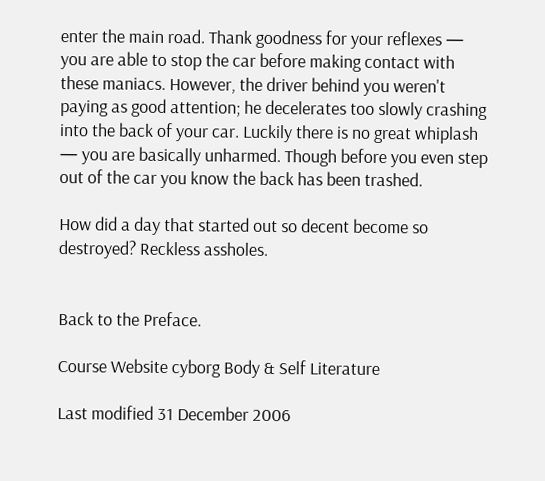enter the main road. Thank goodness for your reflexes — you are able to stop the car before making contact with these maniacs. However, the driver behind you weren't paying as good attention; he decelerates too slowly crashing into the back of your car. Luckily there is no great whiplash — you are basically unharmed. Though before you even step out of the car you know the back has been trashed.

How did a day that started out so decent become so destroyed? Reckless assholes.


Back to the Preface.

Course Website cyborg Body & Self Literature

Last modified 31 December 2006